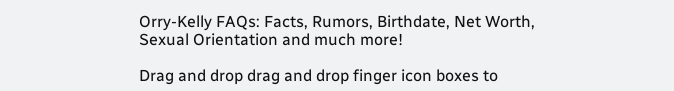Orry-Kelly FAQs: Facts, Rumors, Birthdate, Net Worth, Sexual Orientation and much more!

Drag and drop drag and drop finger icon boxes to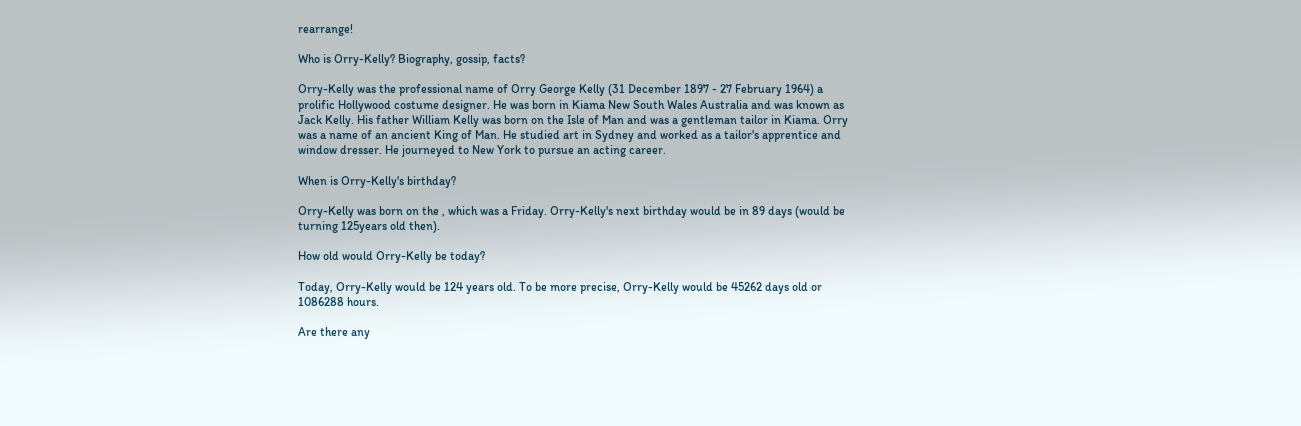rearrange!

Who is Orry-Kelly? Biography, gossip, facts?

Orry-Kelly was the professional name of Orry George Kelly (31 December 1897 - 27 February 1964) a prolific Hollywood costume designer. He was born in Kiama New South Wales Australia and was known as Jack Kelly. His father William Kelly was born on the Isle of Man and was a gentleman tailor in Kiama. Orry was a name of an ancient King of Man. He studied art in Sydney and worked as a tailor's apprentice and window dresser. He journeyed to New York to pursue an acting career.

When is Orry-Kelly's birthday?

Orry-Kelly was born on the , which was a Friday. Orry-Kelly's next birthday would be in 89 days (would be turning 125years old then).

How old would Orry-Kelly be today?

Today, Orry-Kelly would be 124 years old. To be more precise, Orry-Kelly would be 45262 days old or 1086288 hours.

Are there any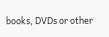books, DVDs or other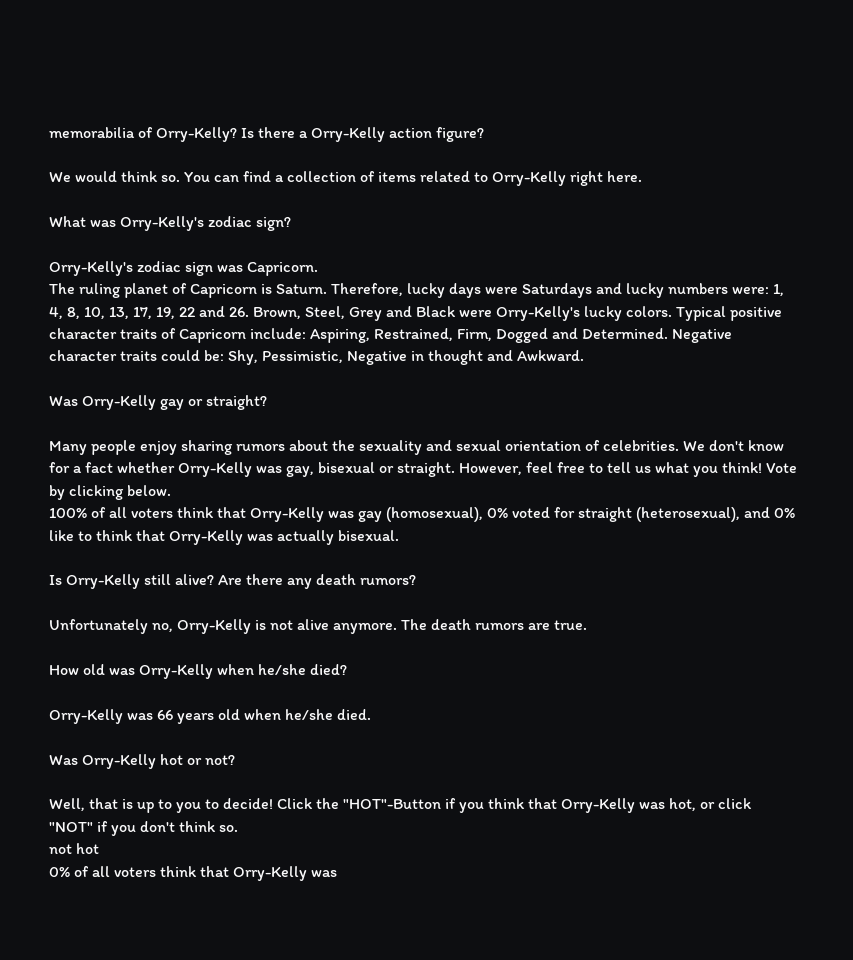memorabilia of Orry-Kelly? Is there a Orry-Kelly action figure?

We would think so. You can find a collection of items related to Orry-Kelly right here.

What was Orry-Kelly's zodiac sign?

Orry-Kelly's zodiac sign was Capricorn.
The ruling planet of Capricorn is Saturn. Therefore, lucky days were Saturdays and lucky numbers were: 1, 4, 8, 10, 13, 17, 19, 22 and 26. Brown, Steel, Grey and Black were Orry-Kelly's lucky colors. Typical positive character traits of Capricorn include: Aspiring, Restrained, Firm, Dogged and Determined. Negative character traits could be: Shy, Pessimistic, Negative in thought and Awkward.

Was Orry-Kelly gay or straight?

Many people enjoy sharing rumors about the sexuality and sexual orientation of celebrities. We don't know for a fact whether Orry-Kelly was gay, bisexual or straight. However, feel free to tell us what you think! Vote by clicking below.
100% of all voters think that Orry-Kelly was gay (homosexual), 0% voted for straight (heterosexual), and 0% like to think that Orry-Kelly was actually bisexual.

Is Orry-Kelly still alive? Are there any death rumors?

Unfortunately no, Orry-Kelly is not alive anymore. The death rumors are true.

How old was Orry-Kelly when he/she died?

Orry-Kelly was 66 years old when he/she died.

Was Orry-Kelly hot or not?

Well, that is up to you to decide! Click the "HOT"-Button if you think that Orry-Kelly was hot, or click "NOT" if you don't think so.
not hot
0% of all voters think that Orry-Kelly was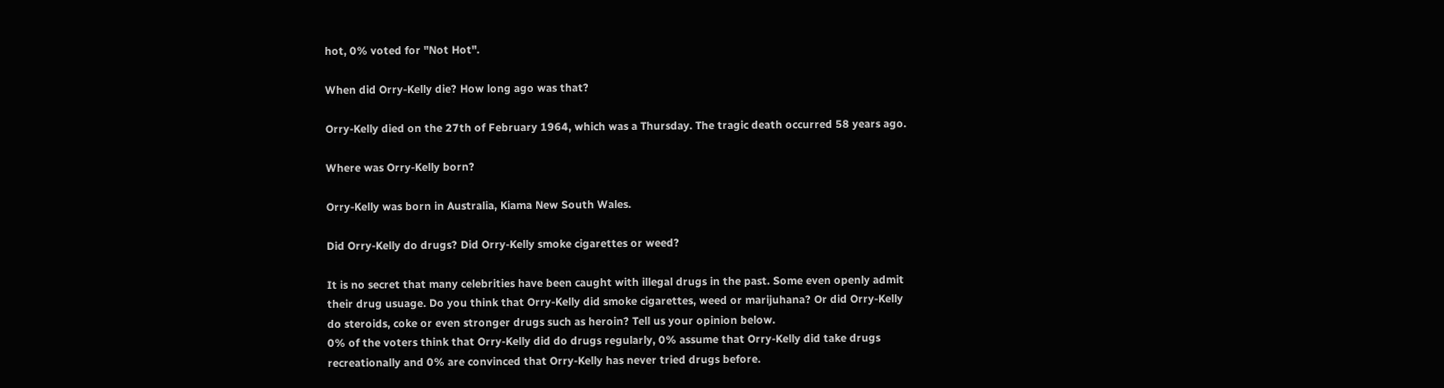hot, 0% voted for "Not Hot".

When did Orry-Kelly die? How long ago was that?

Orry-Kelly died on the 27th of February 1964, which was a Thursday. The tragic death occurred 58 years ago.

Where was Orry-Kelly born?

Orry-Kelly was born in Australia, Kiama New South Wales.

Did Orry-Kelly do drugs? Did Orry-Kelly smoke cigarettes or weed?

It is no secret that many celebrities have been caught with illegal drugs in the past. Some even openly admit their drug usuage. Do you think that Orry-Kelly did smoke cigarettes, weed or marijuhana? Or did Orry-Kelly do steroids, coke or even stronger drugs such as heroin? Tell us your opinion below.
0% of the voters think that Orry-Kelly did do drugs regularly, 0% assume that Orry-Kelly did take drugs recreationally and 0% are convinced that Orry-Kelly has never tried drugs before.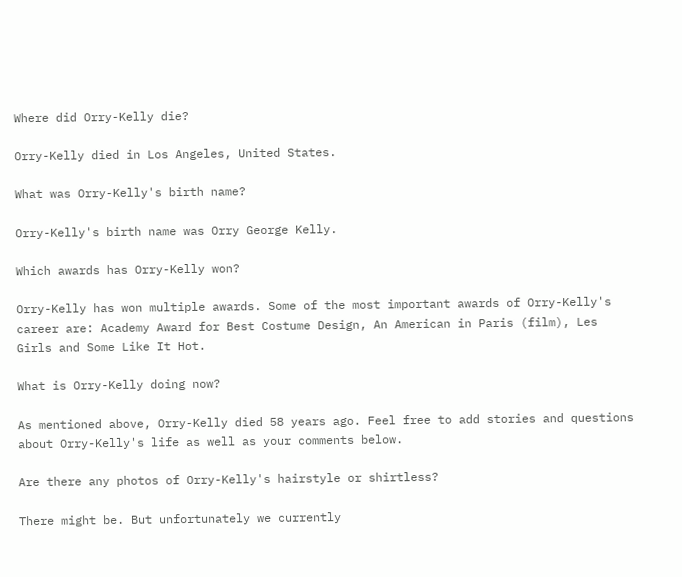Where did Orry-Kelly die?

Orry-Kelly died in Los Angeles, United States.

What was Orry-Kelly's birth name?

Orry-Kelly's birth name was Orry George Kelly.

Which awards has Orry-Kelly won?

Orry-Kelly has won multiple awards. Some of the most important awards of Orry-Kelly's career are: Academy Award for Best Costume Design, An American in Paris (film), Les Girls and Some Like It Hot.

What is Orry-Kelly doing now?

As mentioned above, Orry-Kelly died 58 years ago. Feel free to add stories and questions about Orry-Kelly's life as well as your comments below.

Are there any photos of Orry-Kelly's hairstyle or shirtless?

There might be. But unfortunately we currently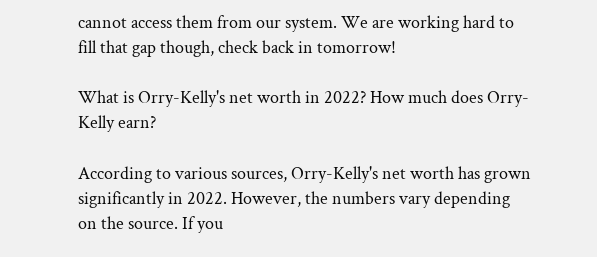cannot access them from our system. We are working hard to fill that gap though, check back in tomorrow!

What is Orry-Kelly's net worth in 2022? How much does Orry-Kelly earn?

According to various sources, Orry-Kelly's net worth has grown significantly in 2022. However, the numbers vary depending on the source. If you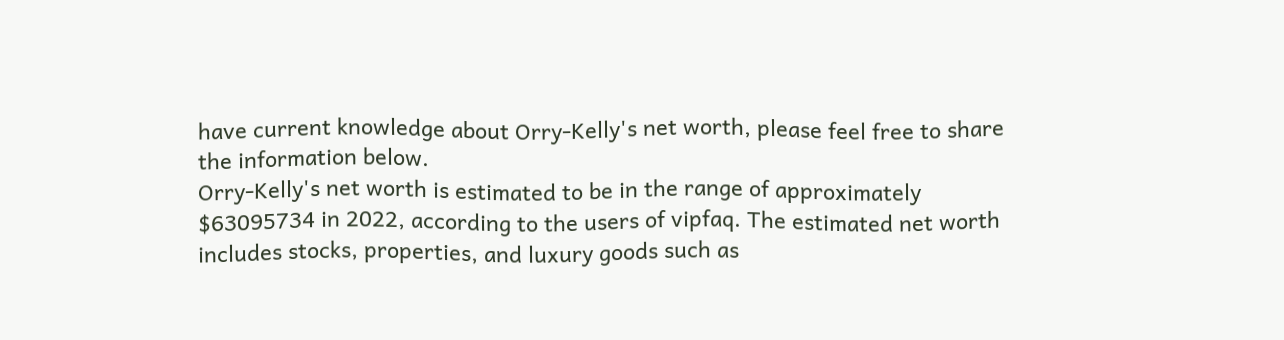have current knowledge about Orry-Kelly's net worth, please feel free to share the information below.
Orry-Kelly's net worth is estimated to be in the range of approximately $63095734 in 2022, according to the users of vipfaq. The estimated net worth includes stocks, properties, and luxury goods such as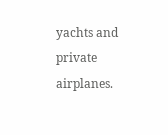yachts and private airplanes.